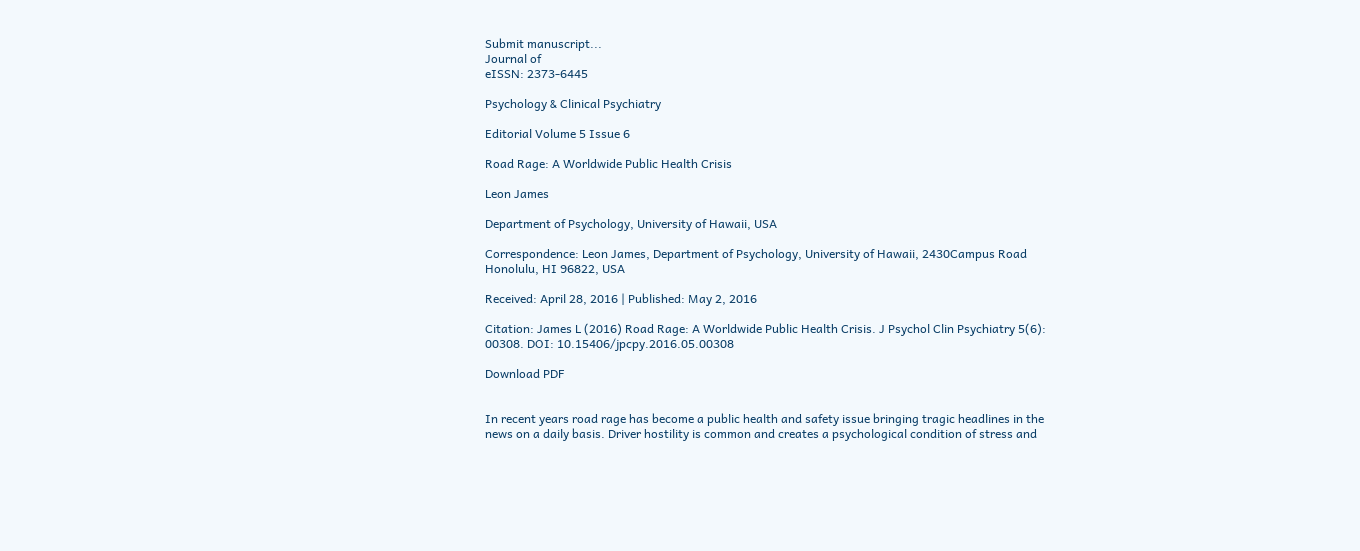Submit manuscript...
Journal of
eISSN: 2373-6445

Psychology & Clinical Psychiatry

Editorial Volume 5 Issue 6

Road Rage: A Worldwide Public Health Crisis

Leon James

Department of Psychology, University of Hawaii, USA

Correspondence: Leon James, Department of Psychology, University of Hawaii, 2430Campus Road Honolulu, HI 96822, USA

Received: April 28, 2016 | Published: May 2, 2016

Citation: James L (2016) Road Rage: A Worldwide Public Health Crisis. J Psychol Clin Psychiatry 5(6): 00308. DOI: 10.15406/jpcpy.2016.05.00308

Download PDF


In recent years road rage has become a public health and safety issue bringing tragic headlines in the news on a daily basis. Driver hostility is common and creates a psychological condition of stress and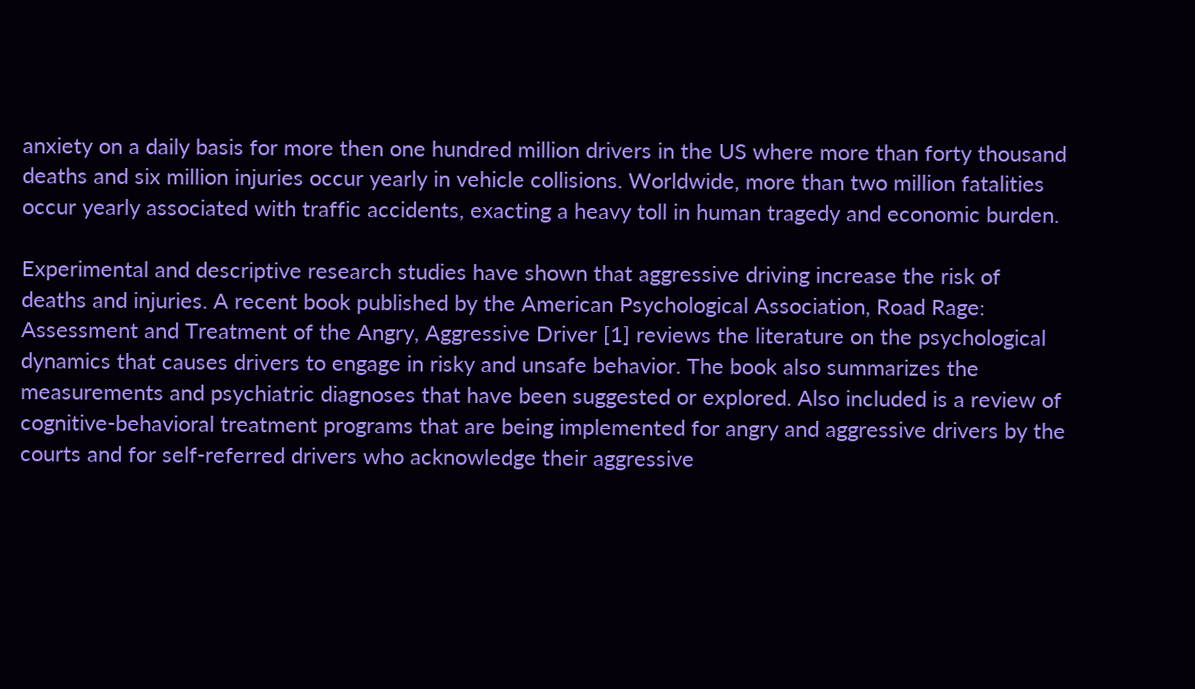anxiety on a daily basis for more then one hundred million drivers in the US where more than forty thousand deaths and six million injuries occur yearly in vehicle collisions. Worldwide, more than two million fatalities occur yearly associated with traffic accidents, exacting a heavy toll in human tragedy and economic burden.

Experimental and descriptive research studies have shown that aggressive driving increase the risk of deaths and injuries. A recent book published by the American Psychological Association, Road Rage: Assessment and Treatment of the Angry, Aggressive Driver [1] reviews the literature on the psychological dynamics that causes drivers to engage in risky and unsafe behavior. The book also summarizes the measurements and psychiatric diagnoses that have been suggested or explored. Also included is a review of cognitive-behavioral treatment programs that are being implemented for angry and aggressive drivers by the courts and for self-referred drivers who acknowledge their aggressive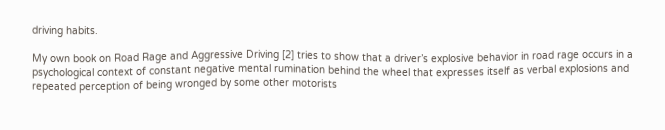driving habits.

My own book on Road Rage and Aggressive Driving [2] tries to show that a driver’s explosive behavior in road rage occurs in a psychological context of constant negative mental rumination behind the wheel that expresses itself as verbal explosions and repeated perception of being wronged by some other motorists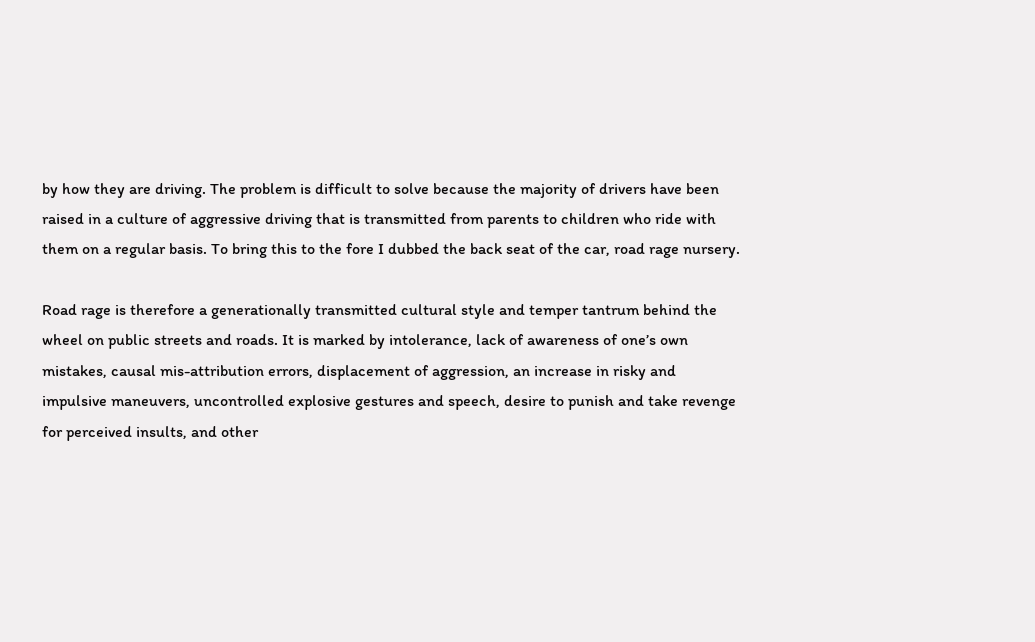by how they are driving. The problem is difficult to solve because the majority of drivers have been raised in a culture of aggressive driving that is transmitted from parents to children who ride with them on a regular basis. To bring this to the fore I dubbed the back seat of the car, road rage nursery.

Road rage is therefore a generationally transmitted cultural style and temper tantrum behind the wheel on public streets and roads. It is marked by intolerance, lack of awareness of one’s own mistakes, causal mis-attribution errors, displacement of aggression, an increase in risky and impulsive maneuvers, uncontrolled explosive gestures and speech, desire to punish and take revenge for perceived insults, and other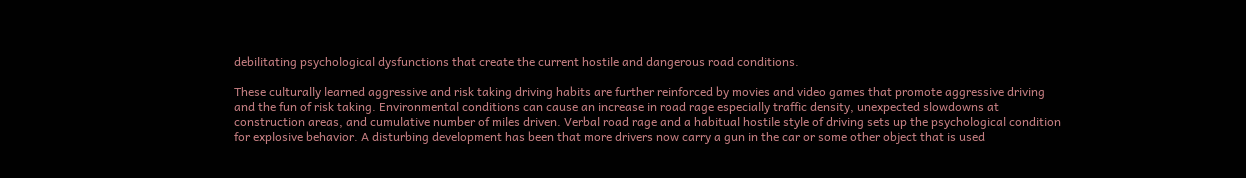debilitating psychological dysfunctions that create the current hostile and dangerous road conditions.

These culturally learned aggressive and risk taking driving habits are further reinforced by movies and video games that promote aggressive driving and the fun of risk taking. Environmental conditions can cause an increase in road rage especially traffic density, unexpected slowdowns at construction areas, and cumulative number of miles driven. Verbal road rage and a habitual hostile style of driving sets up the psychological condition for explosive behavior. A disturbing development has been that more drivers now carry a gun in the car or some other object that is used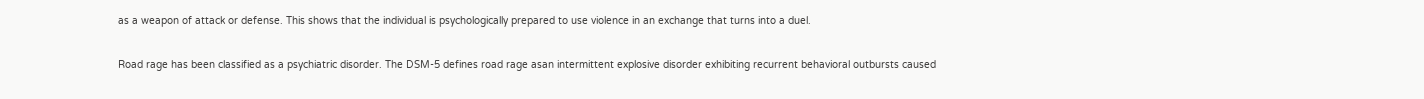as a weapon of attack or defense. This shows that the individual is psychologically prepared to use violence in an exchange that turns into a duel.

Road rage has been classified as a psychiatric disorder. The DSM-5 defines road rage asan intermittent explosive disorder exhibiting recurrent behavioral outbursts caused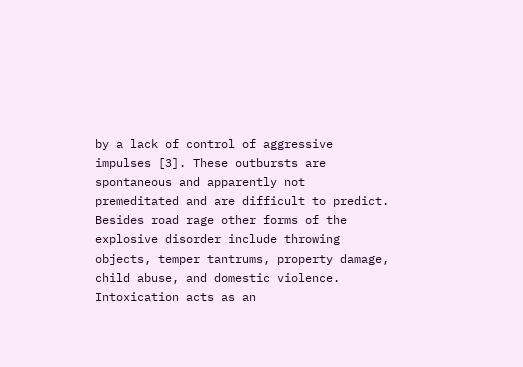by a lack of control of aggressive impulses [3]. These outbursts are spontaneous and apparently not premeditated and are difficult to predict. Besides road rage other forms of the explosive disorder include throwing objects, temper tantrums, property damage, child abuse, and domestic violence. Intoxication acts as an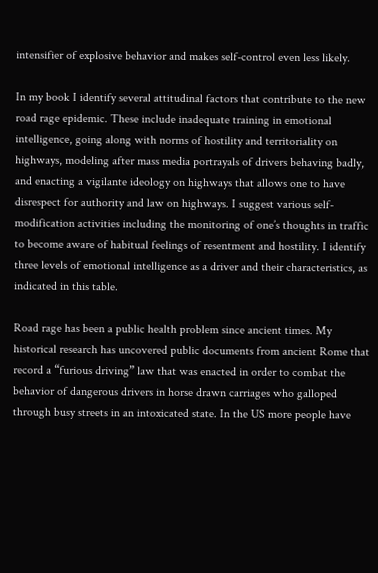intensifier of explosive behavior and makes self-control even less likely.

In my book I identify several attitudinal factors that contribute to the new road rage epidemic. These include inadequate training in emotional intelligence, going along with norms of hostility and territoriality on highways, modeling after mass media portrayals of drivers behaving badly, and enacting a vigilante ideology on highways that allows one to have disrespect for authority and law on highways. I suggest various self-modification activities including the monitoring of one’s thoughts in traffic to become aware of habitual feelings of resentment and hostility. I identify three levels of emotional intelligence as a driver and their characteristics, as indicated in this table.

Road rage has been a public health problem since ancient times. My historical research has uncovered public documents from ancient Rome that record a “furious driving” law that was enacted in order to combat the behavior of dangerous drivers in horse drawn carriages who galloped through busy streets in an intoxicated state. In the US more people have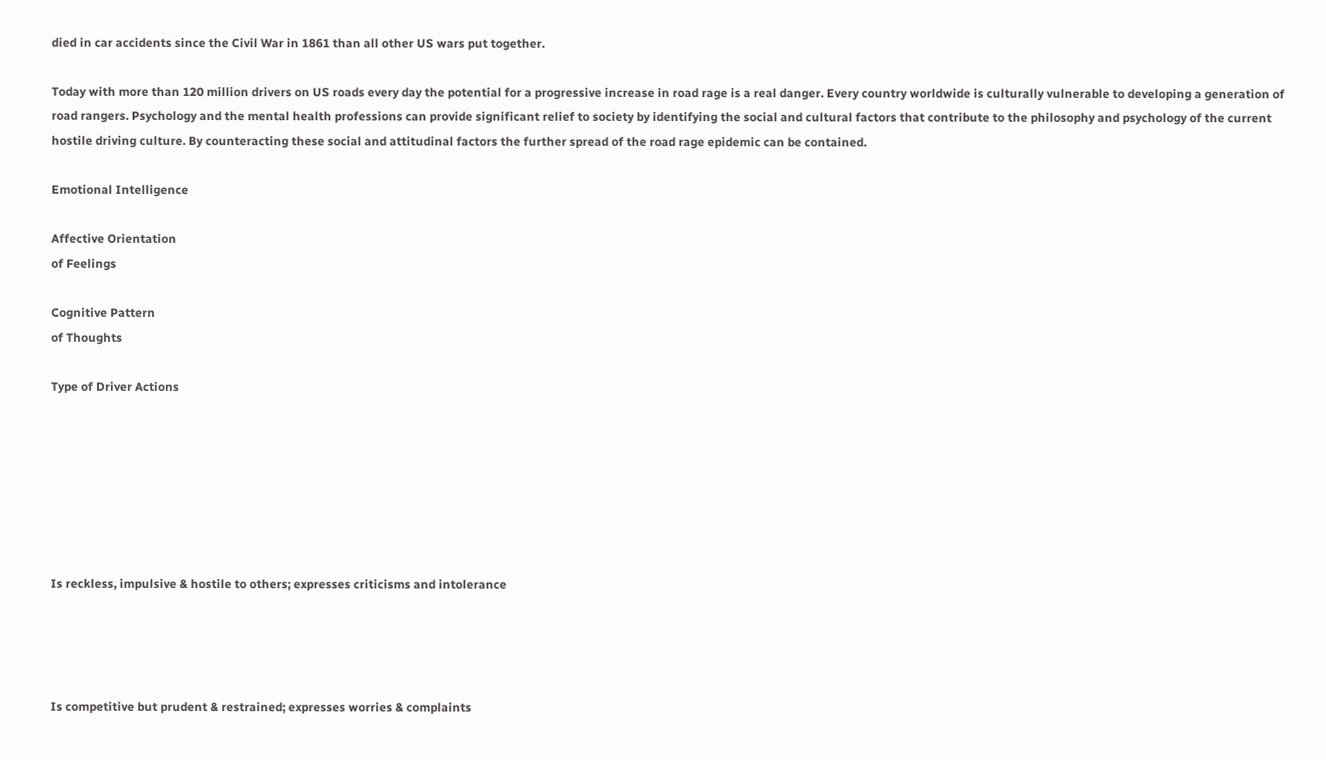died in car accidents since the Civil War in 1861 than all other US wars put together.

Today with more than 120 million drivers on US roads every day the potential for a progressive increase in road rage is a real danger. Every country worldwide is culturally vulnerable to developing a generation of road rangers. Psychology and the mental health professions can provide significant relief to society by identifying the social and cultural factors that contribute to the philosophy and psychology of the current hostile driving culture. By counteracting these social and attitudinal factors the further spread of the road rage epidemic can be contained.

Emotional Intelligence

Affective Orientation
of Feelings

Cognitive Pattern
of Thoughts

Type of Driver Actions







Is reckless, impulsive & hostile to others; expresses criticisms and intolerance




Is competitive but prudent & restrained; expresses worries & complaints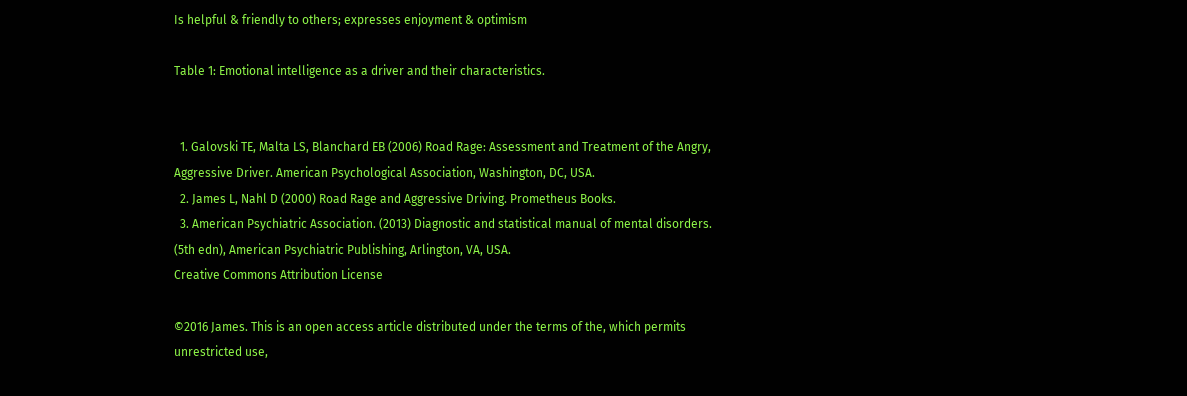Is helpful & friendly to others; expresses enjoyment & optimism

Table 1: Emotional intelligence as a driver and their characteristics.


  1. Galovski TE, Malta LS, Blanchard EB (2006) Road Rage: Assessment and Treatment of the Angry, Aggressive Driver. American Psychological Association, Washington, DC, USA.
  2. James L, Nahl D (2000) Road Rage and Aggressive Driving. Prometheus Books.
  3. American Psychiatric Association. (2013) Diagnostic and statistical manual of mental disorders. (5th edn), American Psychiatric Publishing, Arlington, VA, USA.
Creative Commons Attribution License

©2016 James. This is an open access article distributed under the terms of the, which permits unrestricted use,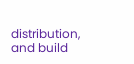distribution, and build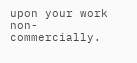upon your work non-commercially.